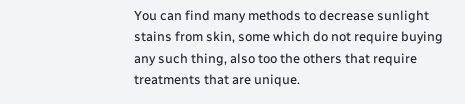You can find many methods to decrease sunlight stains from skin, some which do not require buying any such thing, also too the others that require treatments that are unique.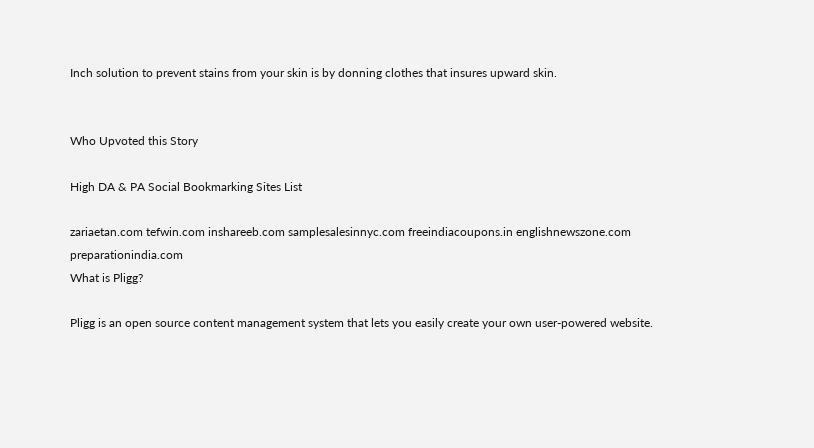Inch solution to prevent stains from your skin is by donning clothes that insures upward skin.


Who Upvoted this Story

High DA & PA Social Bookmarking Sites List

zariaetan.com tefwin.com inshareeb.com samplesalesinnyc.com freeindiacoupons.in englishnewszone.com preparationindia.com
What is Pligg?

Pligg is an open source content management system that lets you easily create your own user-powered website.